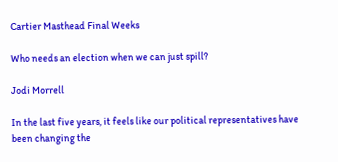Cartier Masthead Final Weeks

Who needs an election when we can just spill?

Jodi Morrell

In the last five years, it feels like our political representatives have been changing the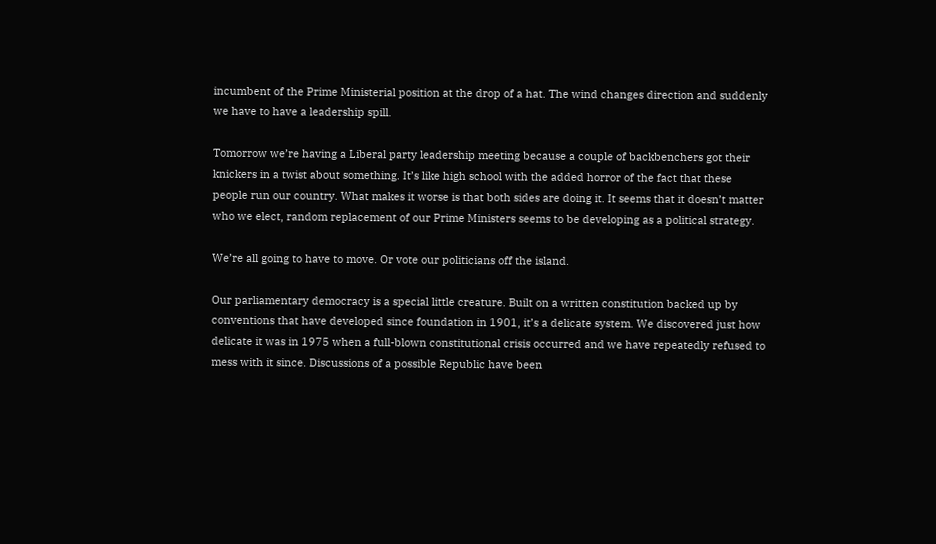incumbent of the Prime Ministerial position at the drop of a hat. The wind changes direction and suddenly we have to have a leadership spill.

Tomorrow we’re having a Liberal party leadership meeting because a couple of backbenchers got their knickers in a twist about something. It’s like high school with the added horror of the fact that these people run our country. What makes it worse is that both sides are doing it. It seems that it doesn’t matter who we elect, random replacement of our Prime Ministers seems to be developing as a political strategy.

We’re all going to have to move. Or vote our politicians off the island.

Our parliamentary democracy is a special little creature. Built on a written constitution backed up by conventions that have developed since foundation in 1901, it’s a delicate system. We discovered just how delicate it was in 1975 when a full-blown constitutional crisis occurred and we have repeatedly refused to mess with it since. Discussions of a possible Republic have been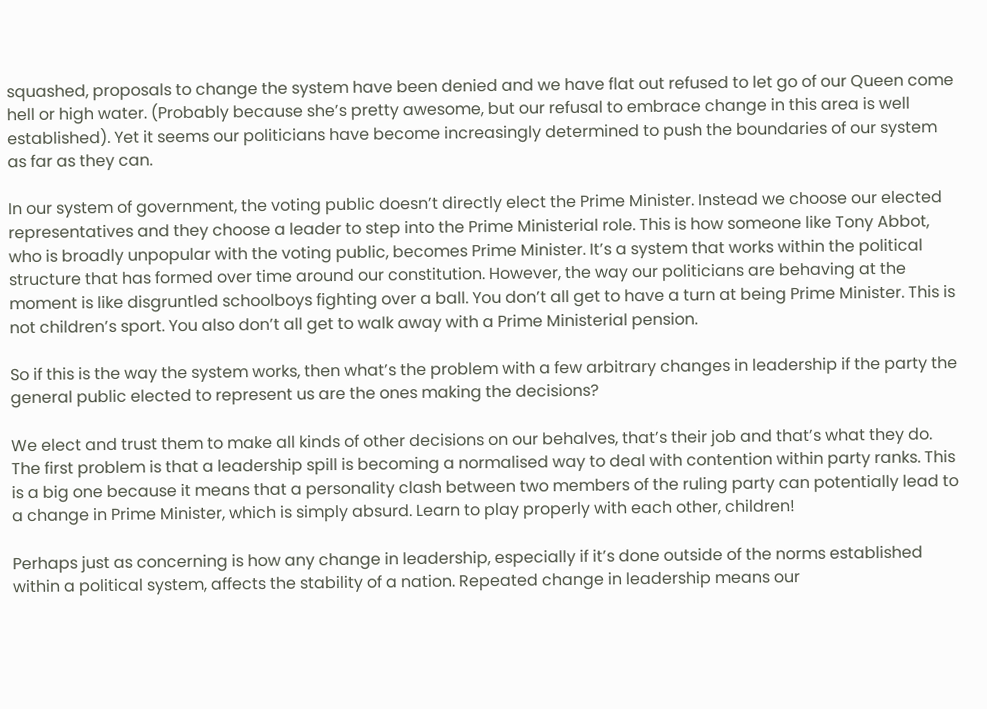squashed, proposals to change the system have been denied and we have flat out refused to let go of our Queen come hell or high water. (Probably because she’s pretty awesome, but our refusal to embrace change in this area is well established). Yet it seems our politicians have become increasingly determined to push the boundaries of our system as far as they can.

In our system of government, the voting public doesn’t directly elect the Prime Minister. Instead we choose our elected representatives and they choose a leader to step into the Prime Ministerial role. This is how someone like Tony Abbot, who is broadly unpopular with the voting public, becomes Prime Minister. It’s a system that works within the political structure that has formed over time around our constitution. However, the way our politicians are behaving at the moment is like disgruntled schoolboys fighting over a ball. You don’t all get to have a turn at being Prime Minister. This is not children’s sport. You also don’t all get to walk away with a Prime Ministerial pension.

So if this is the way the system works, then what’s the problem with a few arbitrary changes in leadership if the party the general public elected to represent us are the ones making the decisions?

We elect and trust them to make all kinds of other decisions on our behalves, that’s their job and that’s what they do. The first problem is that a leadership spill is becoming a normalised way to deal with contention within party ranks. This is a big one because it means that a personality clash between two members of the ruling party can potentially lead to a change in Prime Minister, which is simply absurd. Learn to play properly with each other, children!

Perhaps just as concerning is how any change in leadership, especially if it’s done outside of the norms established within a political system, affects the stability of a nation. Repeated change in leadership means our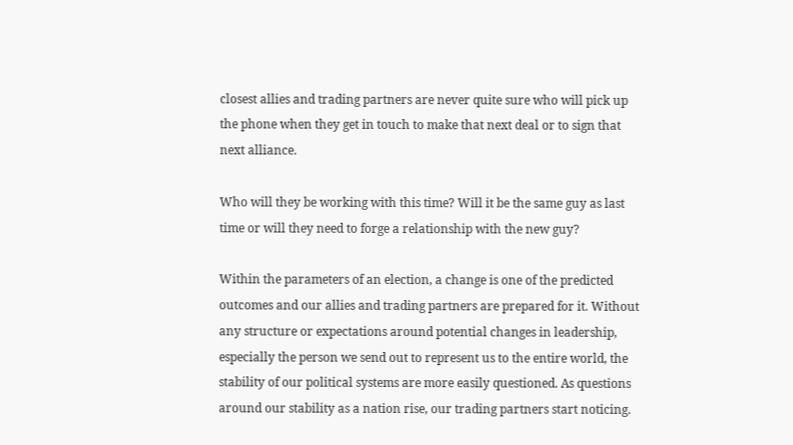closest allies and trading partners are never quite sure who will pick up the phone when they get in touch to make that next deal or to sign that next alliance.

Who will they be working with this time? Will it be the same guy as last time or will they need to forge a relationship with the new guy?

Within the parameters of an election, a change is one of the predicted outcomes and our allies and trading partners are prepared for it. Without any structure or expectations around potential changes in leadership, especially the person we send out to represent us to the entire world, the stability of our political systems are more easily questioned. As questions around our stability as a nation rise, our trading partners start noticing.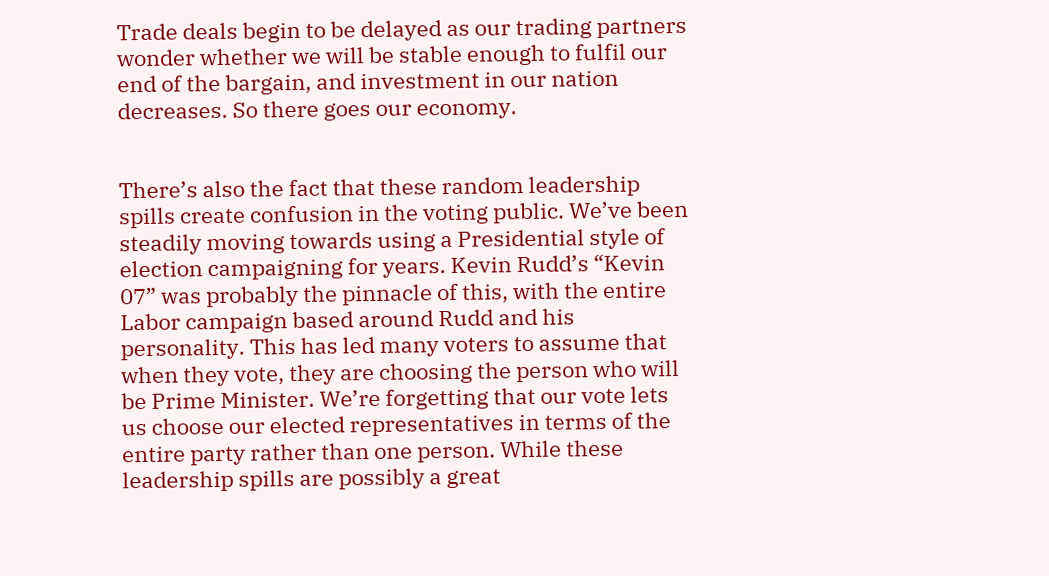Trade deals begin to be delayed as our trading partners wonder whether we will be stable enough to fulfil our end of the bargain, and investment in our nation decreases. So there goes our economy.


There’s also the fact that these random leadership spills create confusion in the voting public. We’ve been steadily moving towards using a Presidential style of election campaigning for years. Kevin Rudd’s “Kevin 07” was probably the pinnacle of this, with the entire Labor campaign based around Rudd and his personality. This has led many voters to assume that when they vote, they are choosing the person who will be Prime Minister. We’re forgetting that our vote lets us choose our elected representatives in terms of the entire party rather than one person. While these leadership spills are possibly a great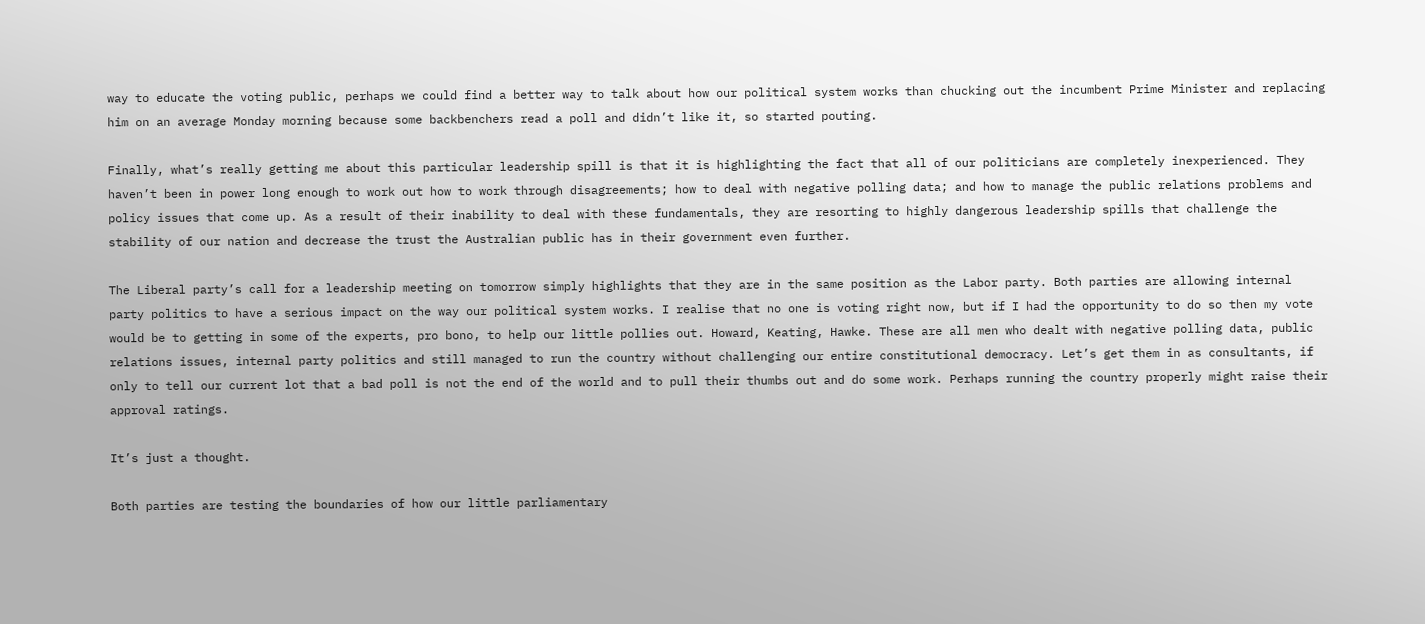way to educate the voting public, perhaps we could find a better way to talk about how our political system works than chucking out the incumbent Prime Minister and replacing him on an average Monday morning because some backbenchers read a poll and didn’t like it, so started pouting.

Finally, what’s really getting me about this particular leadership spill is that it is highlighting the fact that all of our politicians are completely inexperienced. They haven’t been in power long enough to work out how to work through disagreements; how to deal with negative polling data; and how to manage the public relations problems and policy issues that come up. As a result of their inability to deal with these fundamentals, they are resorting to highly dangerous leadership spills that challenge the stability of our nation and decrease the trust the Australian public has in their government even further.

The Liberal party’s call for a leadership meeting on tomorrow simply highlights that they are in the same position as the Labor party. Both parties are allowing internal party politics to have a serious impact on the way our political system works. I realise that no one is voting right now, but if I had the opportunity to do so then my vote would be to getting in some of the experts, pro bono, to help our little pollies out. Howard, Keating, Hawke. These are all men who dealt with negative polling data, public relations issues, internal party politics and still managed to run the country without challenging our entire constitutional democracy. Let’s get them in as consultants, if only to tell our current lot that a bad poll is not the end of the world and to pull their thumbs out and do some work. Perhaps running the country properly might raise their approval ratings.

It’s just a thought.

Both parties are testing the boundaries of how our little parliamentary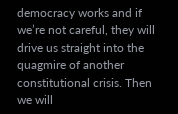democracy works and if we’re not careful, they will drive us straight into the quagmire of another constitutional crisis. Then we will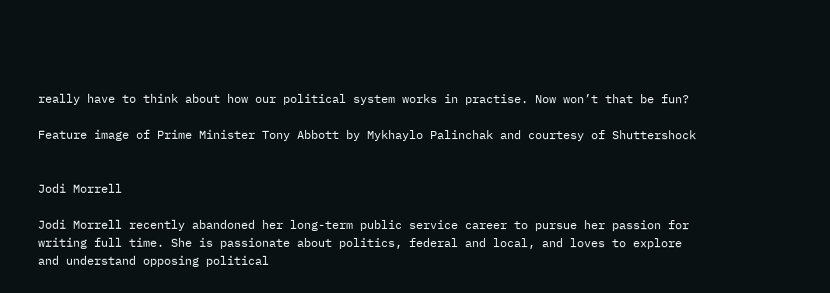really have to think about how our political system works in practise. Now won’t that be fun?

Feature image of Prime Minister Tony Abbott by Mykhaylo Palinchak and courtesy of Shuttershock


Jodi Morrell

Jodi Morrell recently abandoned her long-term public service career to pursue her passion for writing full time. She is passionate about politics, federal and local, and loves to explore and understand opposing political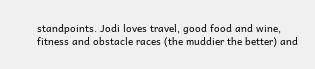standpoints. Jodi loves travel, good food and wine, fitness and obstacle races (the muddier the better) and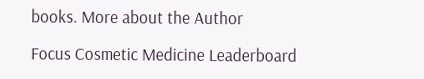books. More about the Author

Focus Cosmetic Medicine Leaderboard